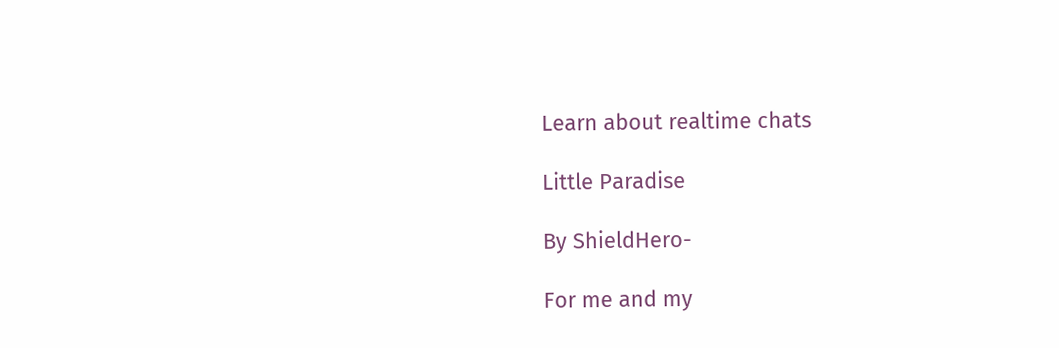Learn about realtime chats

Little Paradise

By ShieldHero-

For me and my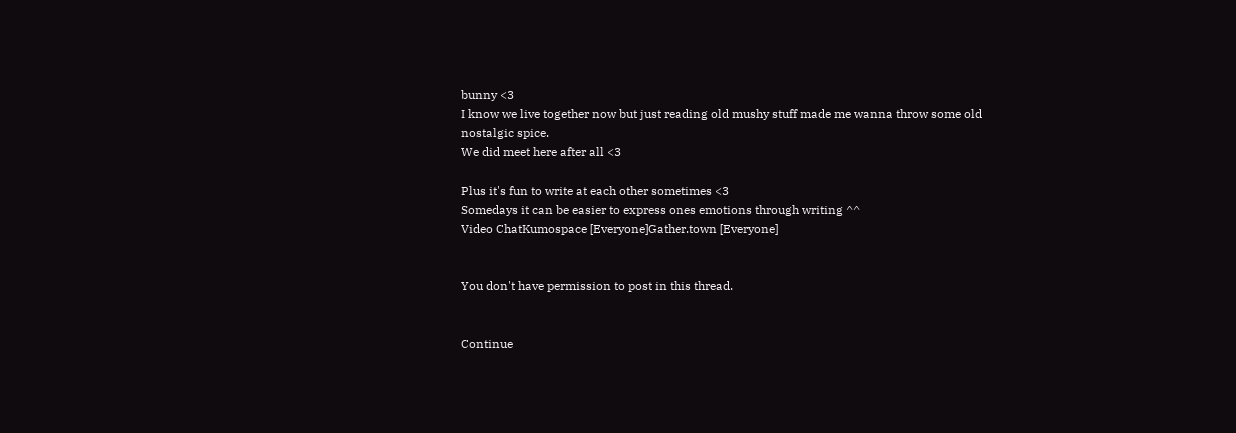bunny <3
I know we live together now but just reading old mushy stuff made me wanna throw some old nostalgic spice.
We did meet here after all <3

Plus it's fun to write at each other sometimes <3
Somedays it can be easier to express ones emotions through writing ^^
Video ChatKumospace [Everyone]Gather.town [Everyone]


You don't have permission to post in this thread.


Continue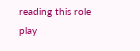reading this role play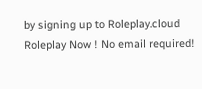by signing up to Roleplay.cloud
Roleplay Now ! No email required!